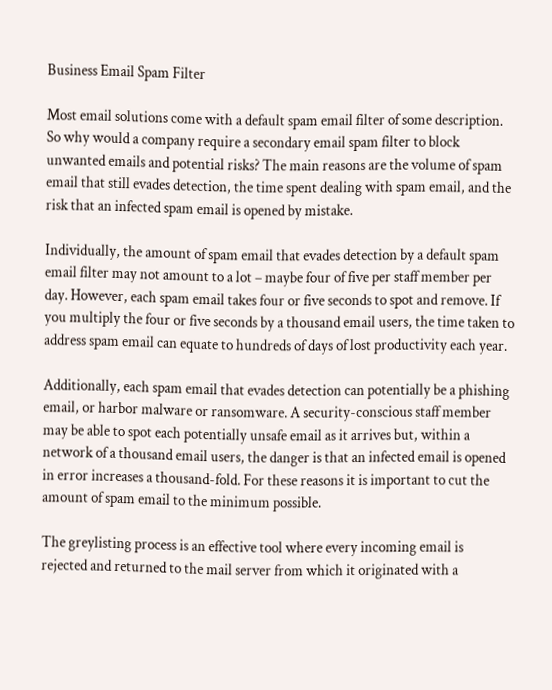Business Email Spam Filter

Most email solutions come with a default spam email filter of some description. So why would a company require a secondary email spam filter to block unwanted emails and potential risks? The main reasons are the volume of spam email that still evades detection, the time spent dealing with spam email, and the risk that an infected spam email is opened by mistake.

Individually, the amount of spam email that evades detection by a default spam email filter may not amount to a lot – maybe four of five per staff member per day. However, each spam email takes four or five seconds to spot and remove. If you multiply the four or five seconds by a thousand email users, the time taken to address spam email can equate to hundreds of days of lost productivity each year.

Additionally, each spam email that evades detection can potentially be a phishing email, or harbor malware or ransomware. A security-conscious staff member may be able to spot each potentially unsafe email as it arrives but, within a network of a thousand email users, the danger is that an infected email is opened in error increases a thousand-fold. For these reasons it is important to cut the amount of spam email to the minimum possible.

The greylisting process is an effective tool where every incoming email is rejected and returned to the mail server from which it originated with a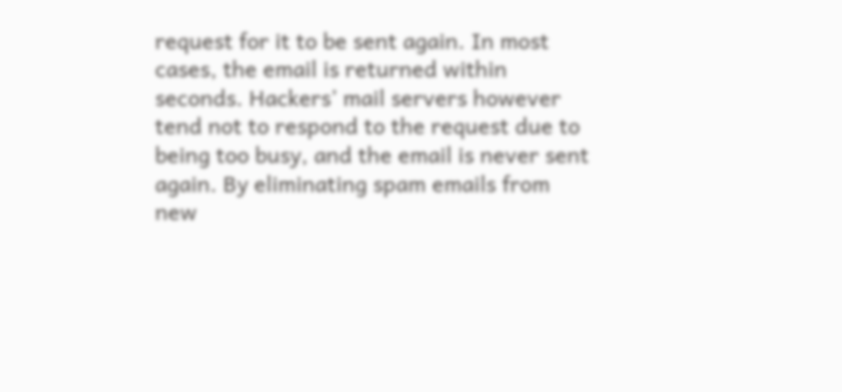request for it to be sent again. In most cases, the email is returned within seconds. Hackers’ mail servers however tend not to respond to the request due to being too busy, and the email is never sent again. By eliminating spam emails from new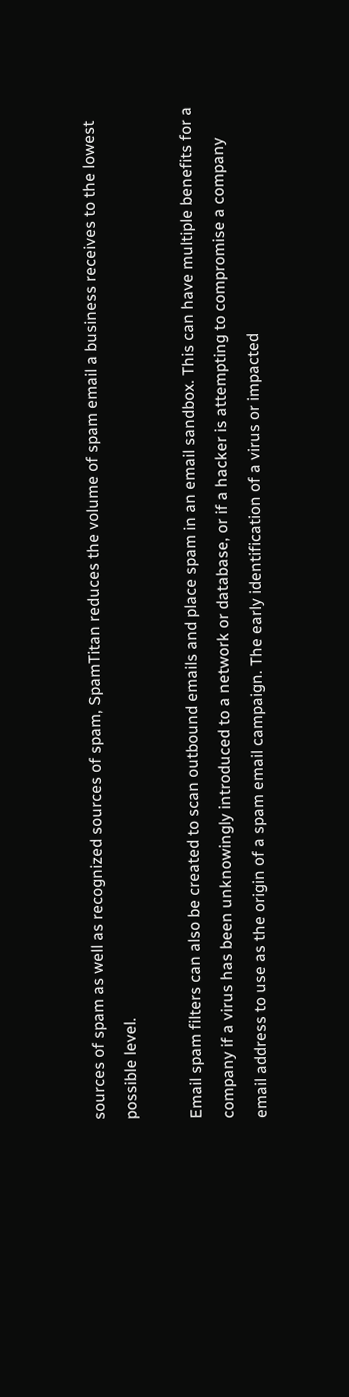sources of spam as well as recognized sources of spam, SpamTitan reduces the volume of spam email a business receives to the lowest possible level.

Email spam filters can also be created to scan outbound emails and place spam in an email sandbox. This can have multiple benefits for a company if a virus has been unknowingly introduced to a network or database, or if a hacker is attempting to compromise a company email address to use as the origin of a spam email campaign. The early identification of a virus or impacted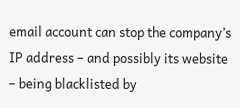email account can stop the company’s IP address – and possibly its website – being blacklisted by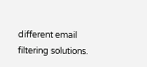different email filtering solutions.